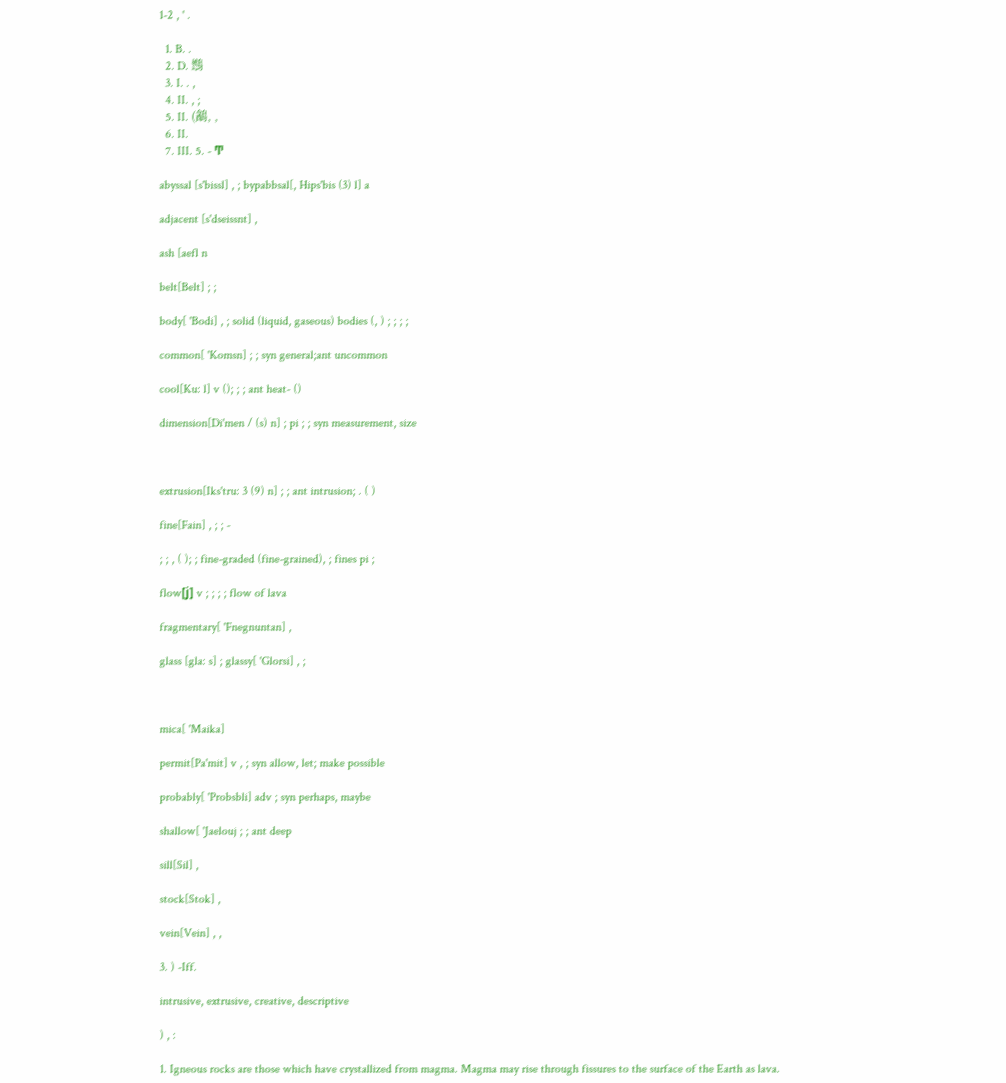1-2 , ' .

  1. B. .
  2. D. 䳿
  3. I. . ,
  4. II. , ;
  5. II. (䳺, ,
  6. II.
  7. III. 5. - Ͳ

abyssal [s'bissl] , ; bypabbsal[, Hips'bis (3) l] a

adjacent [s'dseissnt] ,

ash [aefl n

belt[Belt] ; ;

body[ 'Bodi] , ; solid (liquid, gaseous) bodies (, ) ; ; ; ;

common[ 'Komsn] ; ; syn general;ant uncommon

cool[Ku: l] v (); ; ; ant heat- ()

dimension[Di'men / (s) n] ; pi ; ; syn measurement, size



extrusion[Iks'tru: 3 (9) n] ; ; ant intrusion; . ( )

fine[Fain] , ; ; -

; ; , ( ); ; fine-graded (fine-grained), ; fines pi ;

flow[ϳ] v ; ; ; ; flow of lava

fragmentary[ 'Fnegnuntan] ,

glass [gla: s] ; glassy[ 'Glorsi] , ;



mica[ 'Maika]

permit[Pa'mit] v , ; syn allow, let; make possible

probably[ 'Probsbli] adv ; syn perhaps, maybe

shallow[ 'Jaelouj ; ; ant deep

sill[Sil] ,

stock[Stok] ,

vein[Vein] , ,

3. ) -Iff.

intrusive, extrusive, creative, descriptive

) , :

1. Igneous rocks are those which have crystallized from magma. Magma may rise through fissures to the surface of the Earth as lava.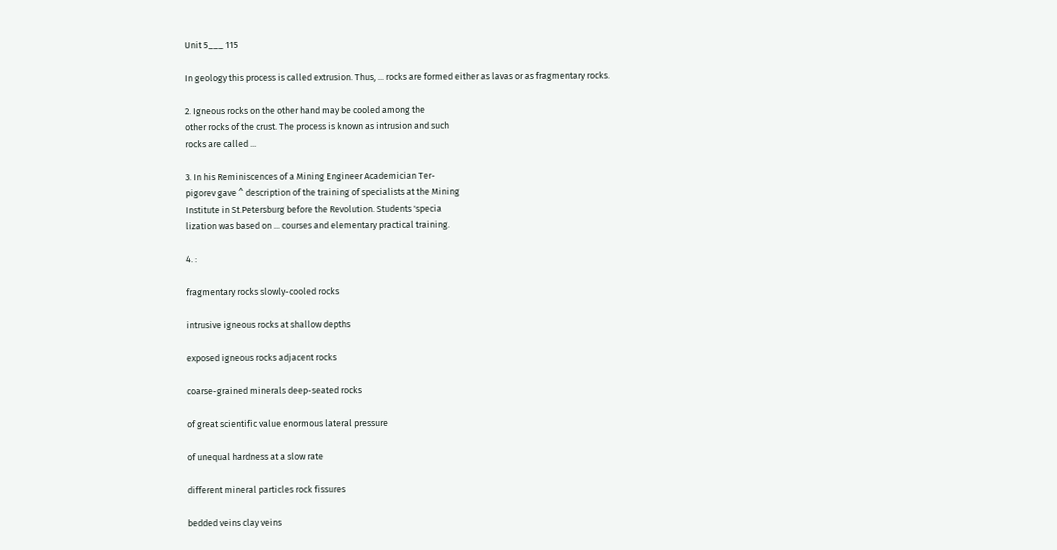Unit 5___ 115

In geology this process is called extrusion. Thus, ... rocks are formed either as lavas or as fragmentary rocks.

2. Igneous rocks on the other hand may be cooled among the
other rocks of the crust. The process is known as intrusion and such
rocks are called ...

3. In his Reminiscences of a Mining Engineer Academician Ter-
pigorev gave ^ description of the training of specialists at the Mining
Institute in St.Petersburg before the Revolution. Students 'specia
lization was based on ... courses and elementary practical training.

4. :

fragmentary rocks slowly-cooled rocks

intrusive igneous rocks at shallow depths

exposed igneous rocks adjacent rocks

coarse-grained minerals deep-seated rocks

of great scientific value enormous lateral pressure

of unequal hardness at a slow rate

different mineral particles rock fissures

bedded veins clay veins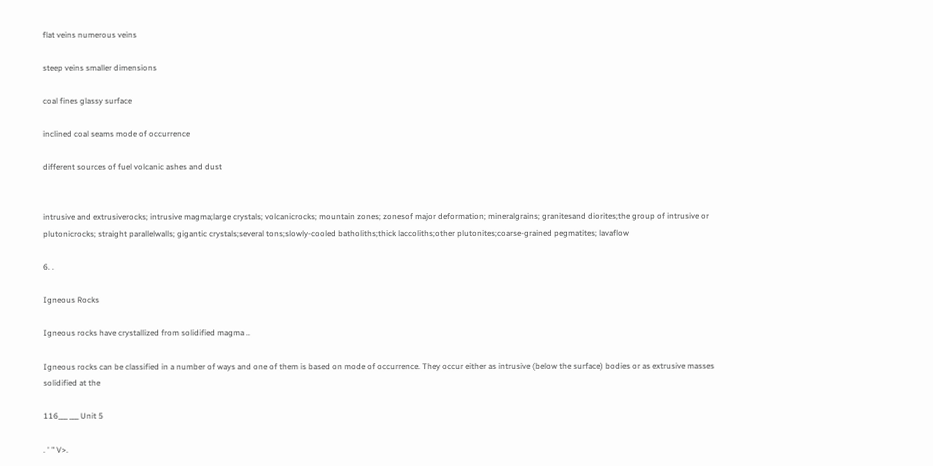flat veins numerous veins

steep veins smaller dimensions

coal fines glassy surface

inclined coal seams mode of occurrence

different sources of fuel volcanic ashes and dust


intrusive and extrusiverocks; intrusive magma;large crystals; volcanicrocks; mountain zones; zonesof major deformation; mineralgrains; granitesand diorites;the group of intrusive or plutonicrocks; straight parallelwalls; gigantic crystals;several tons;slowly-cooled batholiths;thick laccoliths;other plutonites;coarse-grained pegmatites; lavaflow

6. .

Igneous Rocks

Igneous rocks have crystallized from solidified magma ..

Igneous rocks can be classified in a number of ways and one of them is based on mode of occurrence. They occur either as intrusive (below the surface) bodies or as extrusive masses solidified at the

116___ ___ Unit 5

. ' " V>.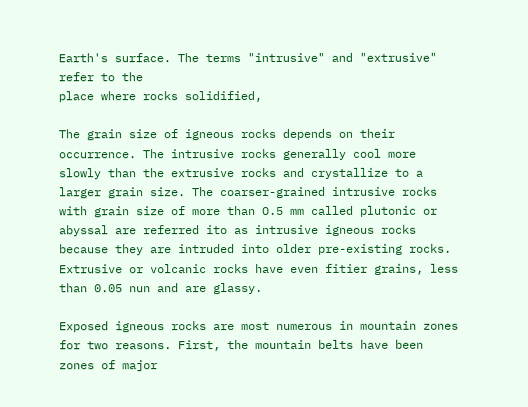Earth's surface. The terms "intrusive" and "extrusive" refer to the
place where rocks solidified,

The grain size of igneous rocks depends on their occurrence. The intrusive rocks generally cool more slowly than the extrusive rocks and crystallize to a larger grain size. The coarser-grained intrusive rocks with grain size of more than O.5 mm called plutonic or abyssal are referred ito as intrusive igneous rocks because they are intruded into older pre-existing rocks. Extrusive or volcanic rocks have even fitier grains, less than 0.05 nun and are glassy.

Exposed igneous rocks are most numerous in mountain zones
for two reasons. First, the mountain belts have been zones of major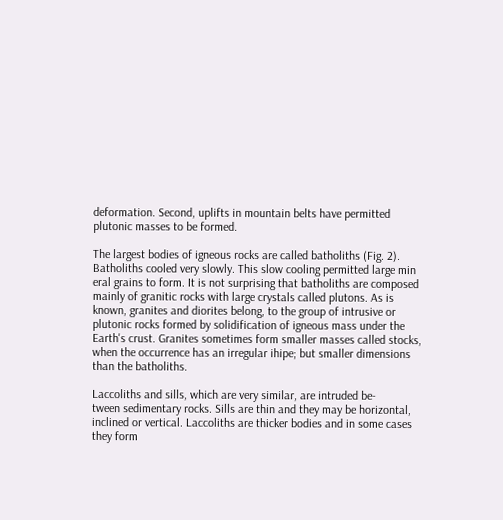deformation. Second, uplifts in mountain belts have permitted
plutonic masses to be formed.

The largest bodies of igneous rocks are called batholiths (Fig. 2).
Batholiths cooled very slowly. This slow cooling permitted large min
eral grains to form. It is not surprising that batholiths are composed
mainly of granitic rocks with large crystals called plutons. As is
known, granites and diorites belong, to the group of intrusive or
plutonic rocks formed by solidification of igneous mass under the
Earth's crust. Granites sometimes form smaller masses called stocks,
when the occurrence has an irregular ihipe; but smaller dimensions
than the batholiths.

Laccoliths and sills, which are very similar, are intruded be-
tween sedimentary rocks. Sills are thin and they may be horizontal,
inclined or vertical. Laccoliths are thicker bodies and in some cases
they form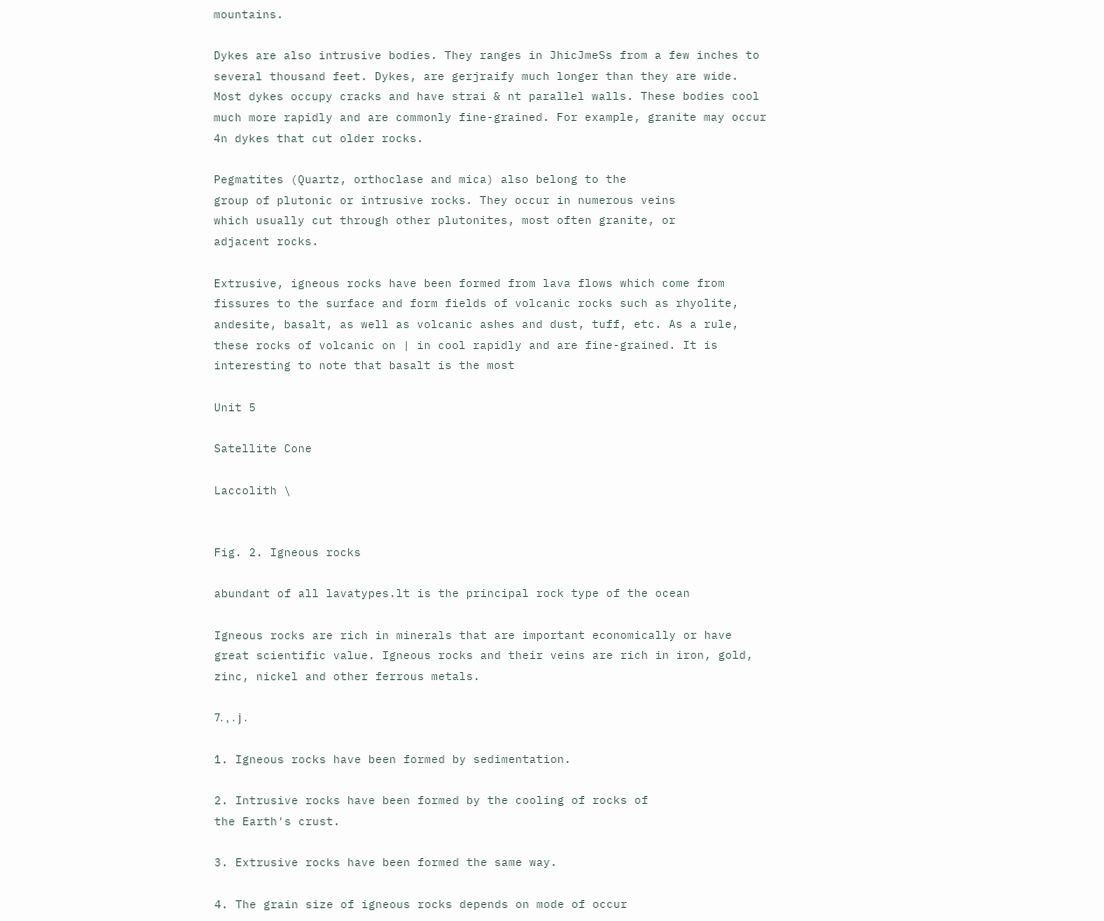mountains.

Dykes are also intrusive bodies. They ranges in JhicJmeSs from a few inches to several thousand feet. Dykes, are gerjraify much longer than they are wide. Most dykes occupy cracks and have strai & nt parallel walls. These bodies cool much more rapidly and are commonly fine-grained. For example, granite may occur 4n dykes that cut older rocks.

Pegmatites (Quartz, orthoclase and mica) also belong to the
group of plutonic or intrusive rocks. They occur in numerous veins
which usually cut through other plutonites, most often granite, or
adjacent rocks.

Extrusive, igneous rocks have been formed from lava flows which come from fissures to the surface and form fields of volcanic rocks such as rhyolite, andesite, basalt, as well as volcanic ashes and dust, tuff, etc. As a rule, these rocks of volcanic on | in cool rapidly and are fine-grained. It is interesting to note that basalt is the most

Unit 5

Satellite Cone

Laccolith \


Fig. 2. Igneous rocks

abundant of all lavatypes.lt is the principal rock type of the ocean

Igneous rocks are rich in minerals that are important economically or have great scientific value. Igneous rocks and their veins are rich in iron, gold, zinc, nickel and other ferrous metals.

7. , . ϳ .

1. Igneous rocks have been formed by sedimentation.

2. Intrusive rocks have been formed by the cooling of rocks of
the Earth's crust.

3. Extrusive rocks have been formed the same way.

4. The grain size of igneous rocks depends on mode of occur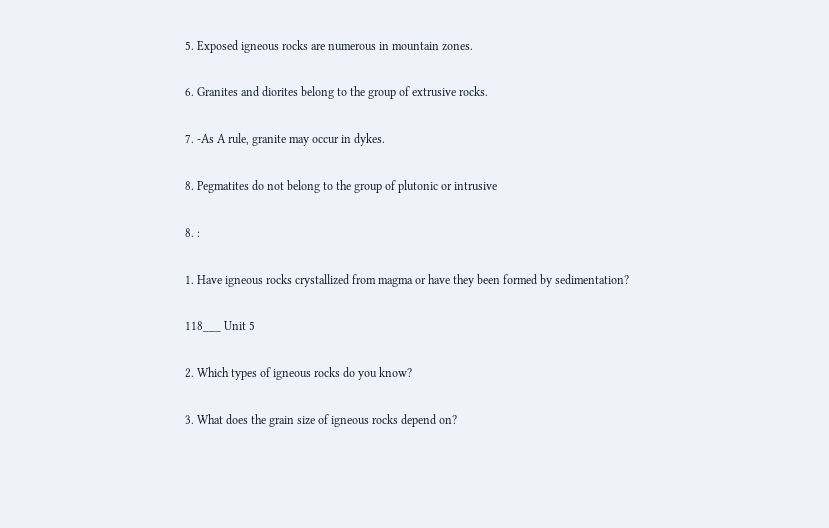5. Exposed igneous rocks are numerous in mountain zones.

6. Granites and diorites belong to the group of extrusive rocks.

7. -As A rule, granite may occur in dykes.

8. Pegmatites do not belong to the group of plutonic or intrusive

8. :

1. Have igneous rocks crystallized from magma or have they been formed by sedimentation?

118___ Unit 5

2. Which types of igneous rocks do you know?

3. What does the grain size of igneous rocks depend on?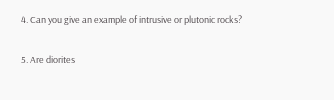4. Can you give an example of intrusive or plutonic rocks?

5. Are diorites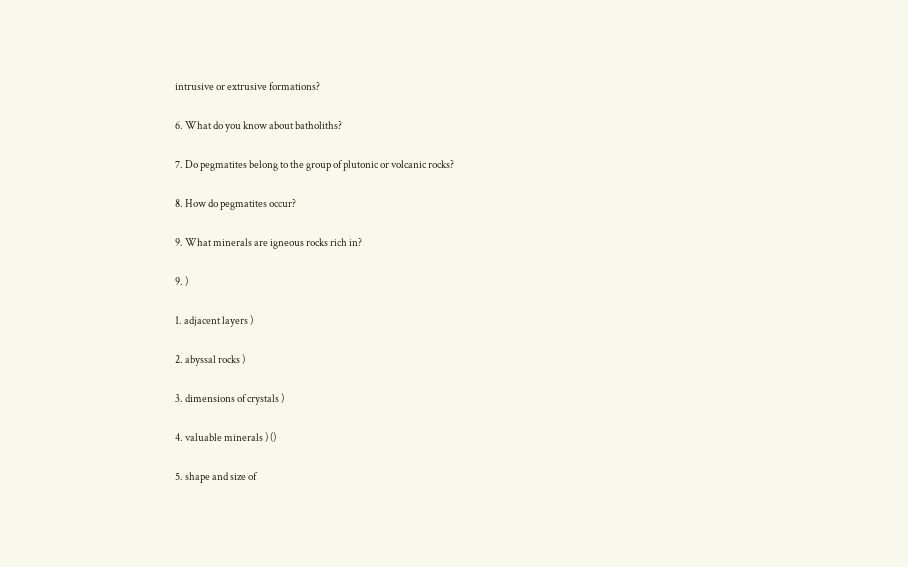intrusive or extrusive formations?

6. What do you know about batholiths?

7. Do pegmatites belong to the group of plutonic or volcanic rocks?

8. How do pegmatites occur?

9. What minerals are igneous rocks rich in?

9. )

1. adjacent layers )

2. abyssal rocks )

3. dimensions of crystals )

4. valuable minerals ) ()

5. shape and size of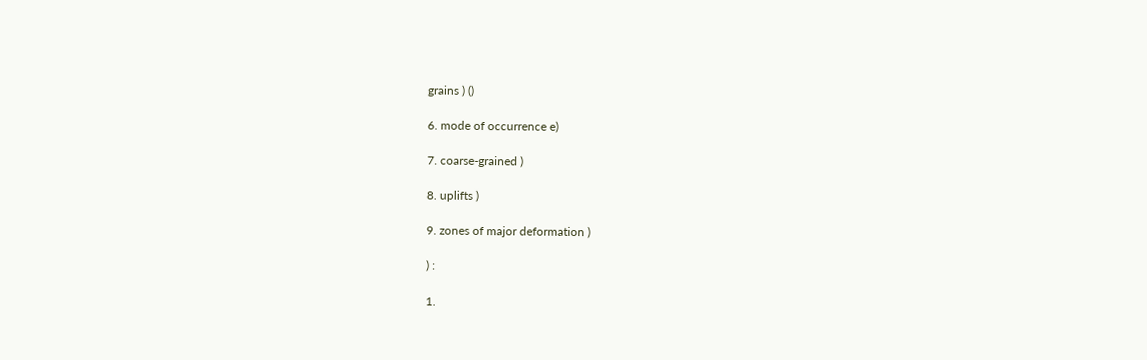grains ) ()

6. mode of occurrence e)

7. coarse-grained )

8. uplifts )

9. zones of major deformation )

) :

1.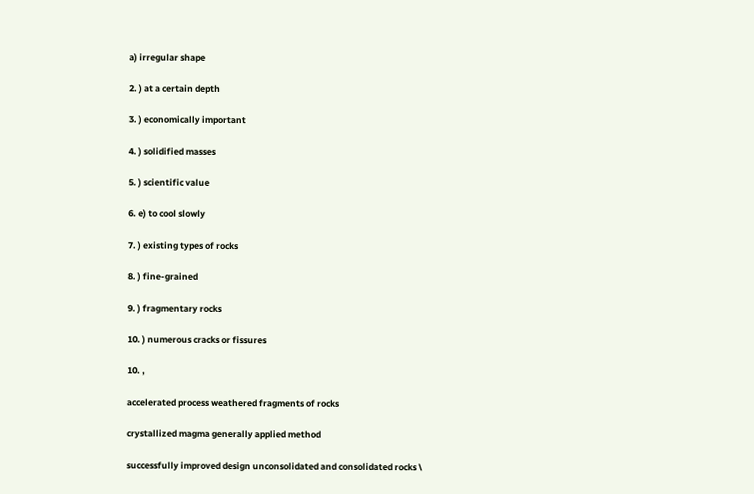a) irregular shape

2. ) at a certain depth

3. ) economically important

4. ) solidified masses

5. ) scientific value

6. e) to cool slowly

7. ) existing types of rocks

8. ) fine-grained

9. ) fragmentary rocks

10. ) numerous cracks or fissures

10. ,

accelerated process weathered fragments of rocks

crystallized magma generally applied method

successfully improved design unconsolidated and consolidated rocks \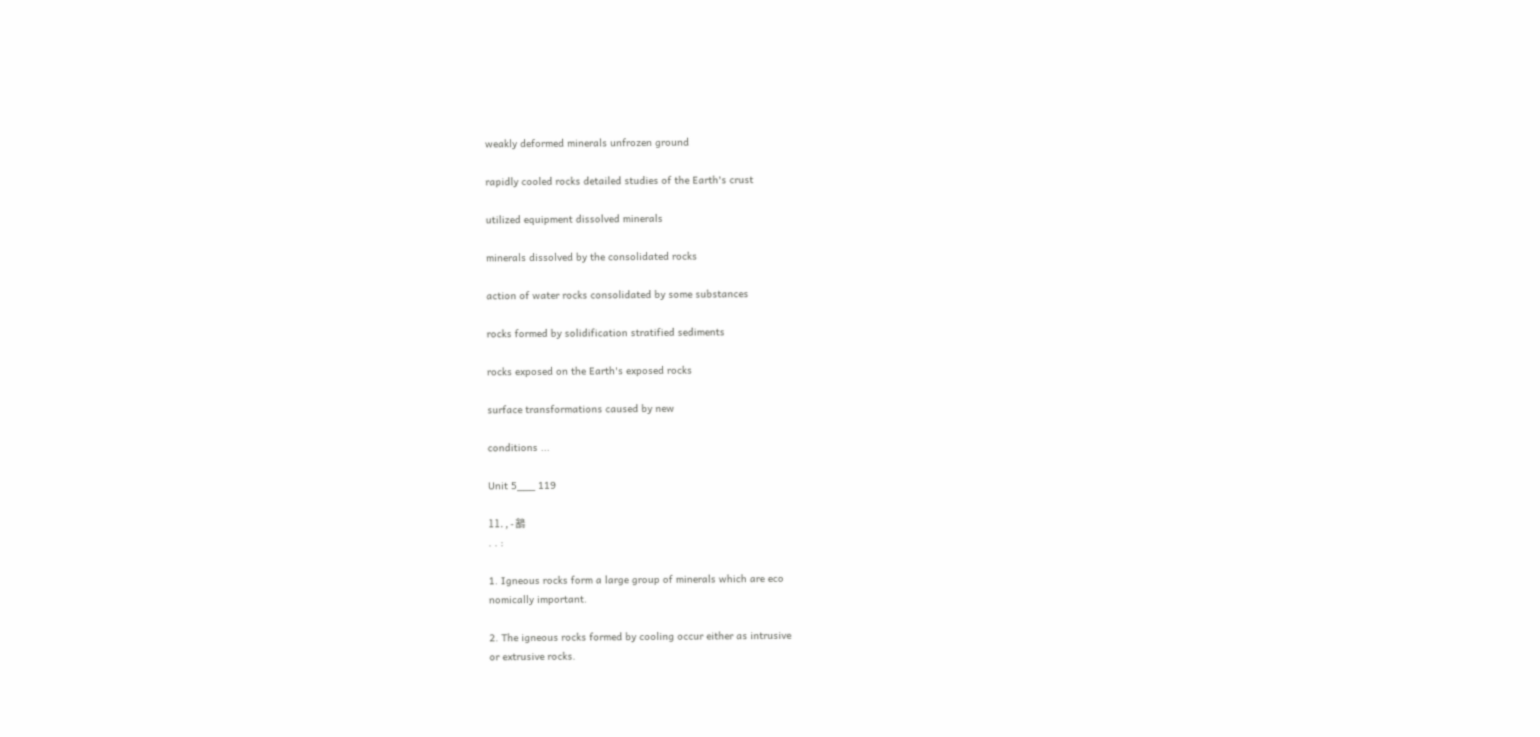weakly deformed minerals unfrozen ground

rapidly cooled rocks detailed studies of the Earth's crust

utilized equipment dissolved minerals

minerals dissolved by the consolidated rocks

action of water rocks consolidated by some substances

rocks formed by solidification stratified sediments

rocks exposed on the Earth's exposed rocks

surface transformations caused by new

conditions ...

Unit 5___ 119

11. , - 䳺
. . :

1. Igneous rocks form a large group of minerals which are eco
nomically important.

2. The igneous rocks formed by cooling occur either as intrusive
or extrusive rocks.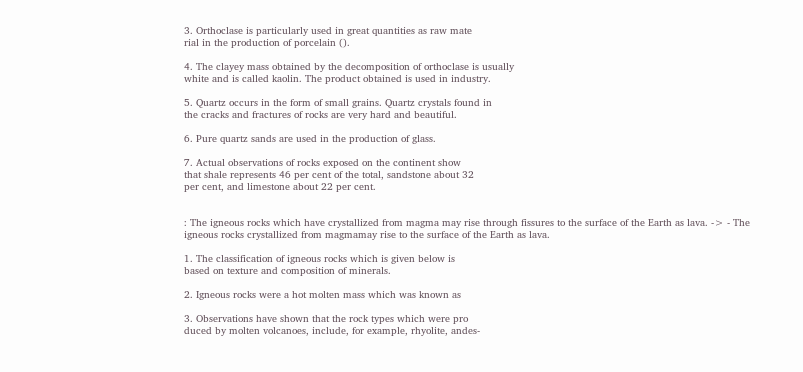3. Orthoclase is particularly used in great quantities as raw mate
rial in the production of porcelain ().

4. The clayey mass obtained by the decomposition of orthoclase is usually
white and is called kaolin. The product obtained is used in industry.

5. Quartz occurs in the form of small grains. Quartz crystals found in
the cracks and fractures of rocks are very hard and beautiful.

6. Pure quartz sands are used in the production of glass.

7. Actual observations of rocks exposed on the continent show
that shale represents 46 per cent of the total, sandstone about 32
per cent, and limestone about 22 per cent.


: The igneous rocks which have crystallized from magma may rise through fissures to the surface of the Earth as lava. -> - The igneous rocks crystallized from magmamay rise to the surface of the Earth as lava.

1. The classification of igneous rocks which is given below is
based on texture and composition of minerals.

2. Igneous rocks were a hot molten mass which was known as

3. Observations have shown that the rock types which were pro
duced by molten volcanoes, include, for example, rhyolite, andes-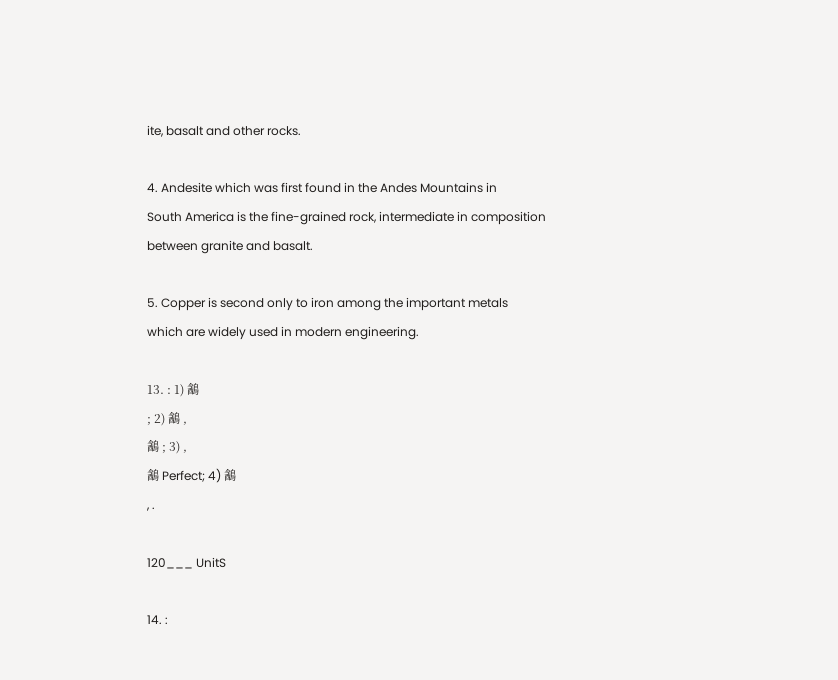ite, basalt and other rocks.

4. Andesite which was first found in the Andes Mountains in
South America is the fine-grained rock, intermediate in composition
between granite and basalt.

5. Copper is second only to iron among the important metals
which are widely used in modern engineering.

13. : 1) 䳺
; 2) 䳺 ,
䳺 ; 3) ,
䳺 Perfect; 4) 䳺
, .

120___ UnitS

14. :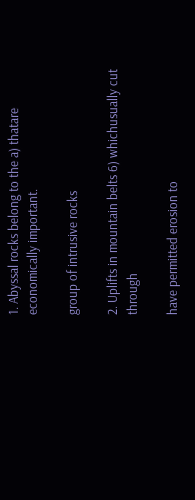1. Abyssal rocks belong to the a) thatare economically important.

group of intrusive rocks

2. Uplifts in mountain belts 6) whichusually cut through

have permitted erosion to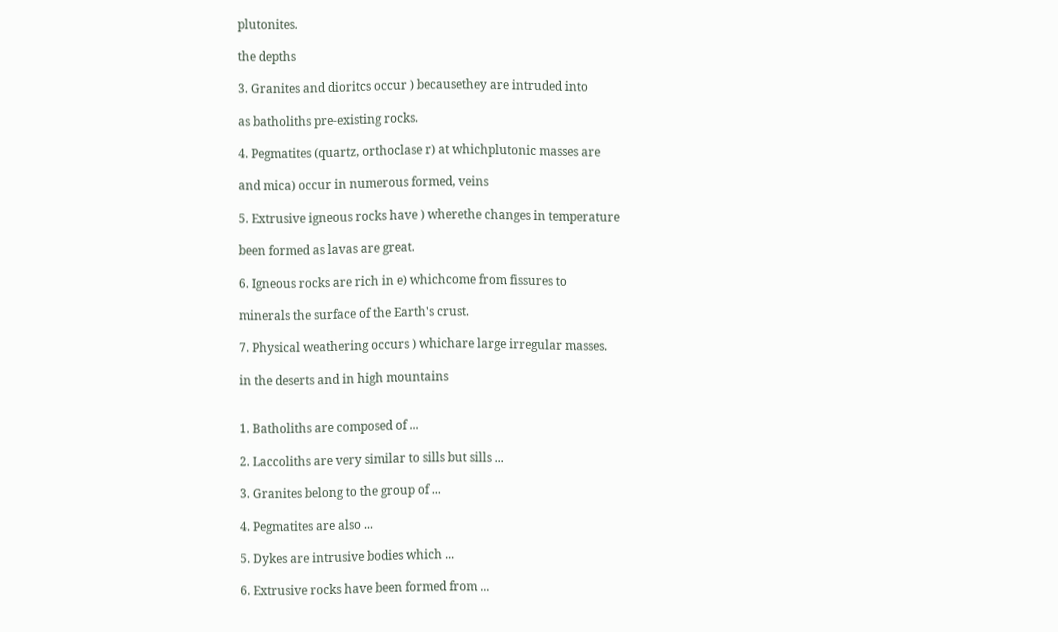plutonites.

the depths

3. Granites and dioritcs occur ) becausethey are intruded into

as batholiths pre-existing rocks.

4. Pegmatites (quartz, orthoclase r) at whichplutonic masses are

and mica) occur in numerous formed, veins

5. Extrusive igneous rocks have ) wherethe changes in temperature

been formed as lavas are great.

6. Igneous rocks are rich in e) whichcome from fissures to

minerals the surface of the Earth's crust.

7. Physical weathering occurs ) whichare large irregular masses.

in the deserts and in high mountains


1. Batholiths are composed of ...

2. Laccoliths are very similar to sills but sills ...

3. Granites belong to the group of ...

4. Pegmatites are also ...

5. Dykes are intrusive bodies which ...

6. Extrusive rocks have been formed from ...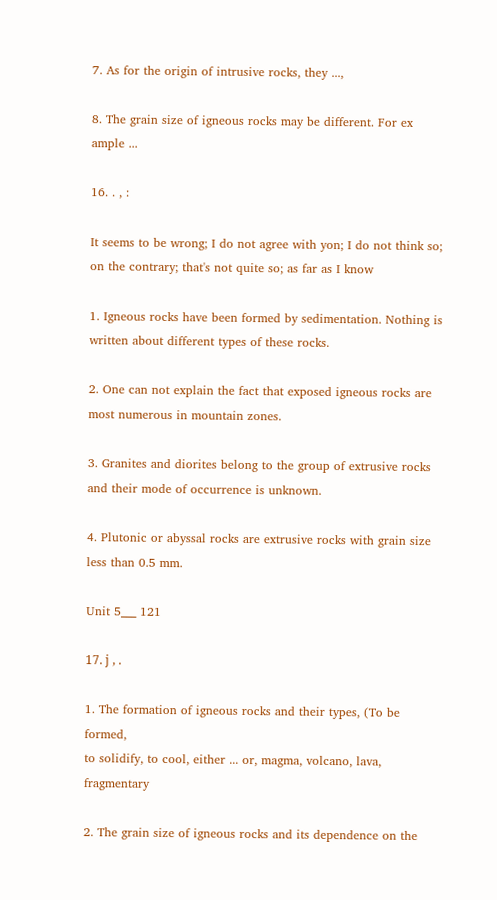7. As for the origin of intrusive rocks, they ...,

8. The grain size of igneous rocks may be different. For ex
ample ...

16. . , :

It seems to be wrong; I do not agree with yon; I do not think so; on the contrary; that's not quite so; as far as I know

1. Igneous rocks have been formed by sedimentation. Nothing is
written about different types of these rocks.

2. One can not explain the fact that exposed igneous rocks are
most numerous in mountain zones.

3. Granites and diorites belong to the group of extrusive rocks
and their mode of occurrence is unknown.

4. Plutonic or abyssal rocks are extrusive rocks with grain size
less than 0.5 mm.

Unit 5___ 121

17. ϳ , .

1. The formation of igneous rocks and their types, (To be formed,
to solidify, to cool, either ... or, magma, volcano, lava, fragmentary

2. The grain size of igneous rocks and its dependence on the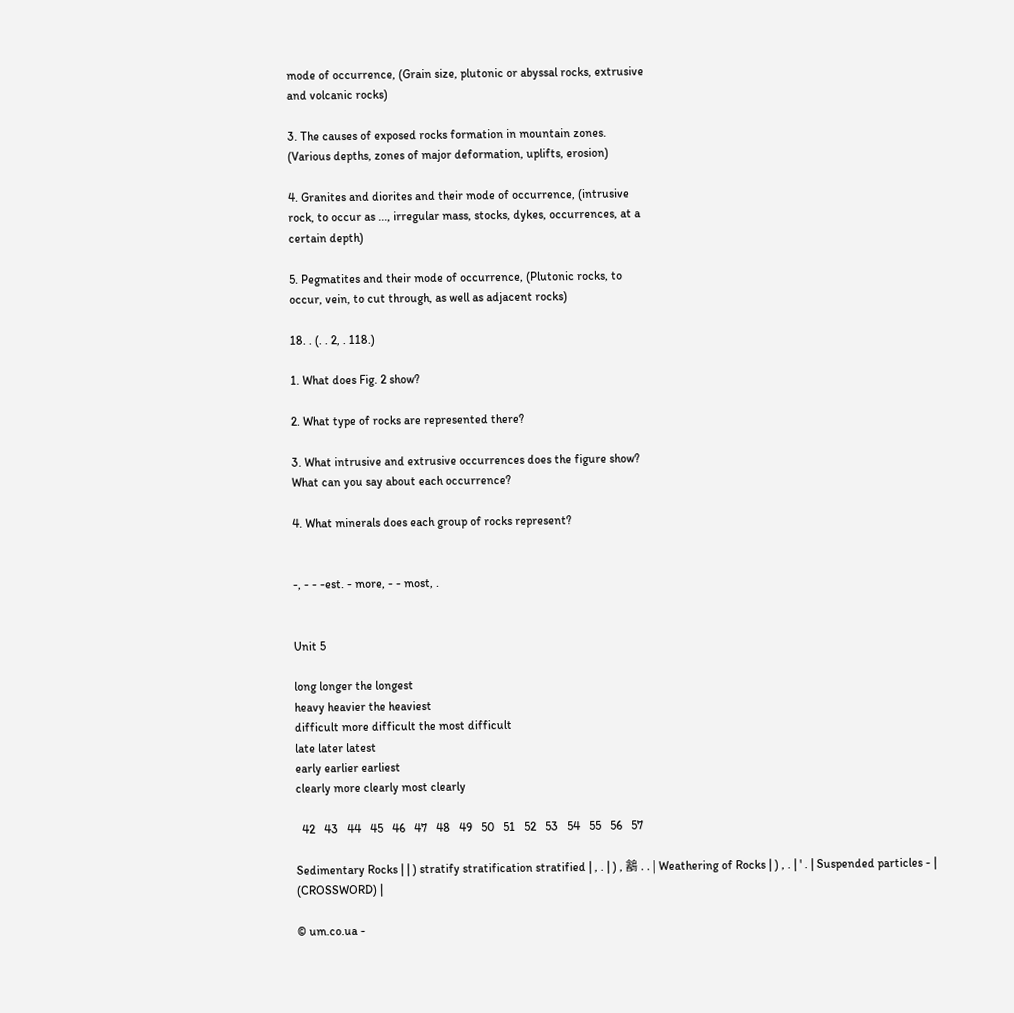mode of occurrence, (Grain size, plutonic or abyssal rocks, extrusive
and volcanic rocks)

3. The causes of exposed rocks formation in mountain zones.
(Various depths, zones of major deformation, uplifts, erosion)

4. Granites and diorites and their mode of occurrence, (intrusive
rock, to occur as ..., irregular mass, stocks, dykes, occurrences, at a
certain depth)

5. Pegmatites and their mode of occurrence, (Plutonic rocks, to
occur, vein, to cut through, as well as adjacent rocks)

18. . (. . 2, . 118.)

1. What does Fig. 2 show?

2. What type of rocks are represented there?

3. What intrusive and extrusive occurrences does the figure show?
What can you say about each occurrence?

4. What minerals does each group of rocks represent?


-, - - -est. - more, - - most, .


Unit 5

long longer the longest
heavy heavier the heaviest
difficult more difficult the most difficult
late later latest
early earlier earliest
clearly more clearly most clearly

  42   43   44   45   46   47   48   49   50   51   52   53   54   55   56   57

Sedimentary Rocks | | ) stratify stratification stratified | , . | ) , 䳺 . . | Weathering of Rocks | ) , . | ' . | Suspended particles - | (CROSSWORD) |

© um.co.ua -